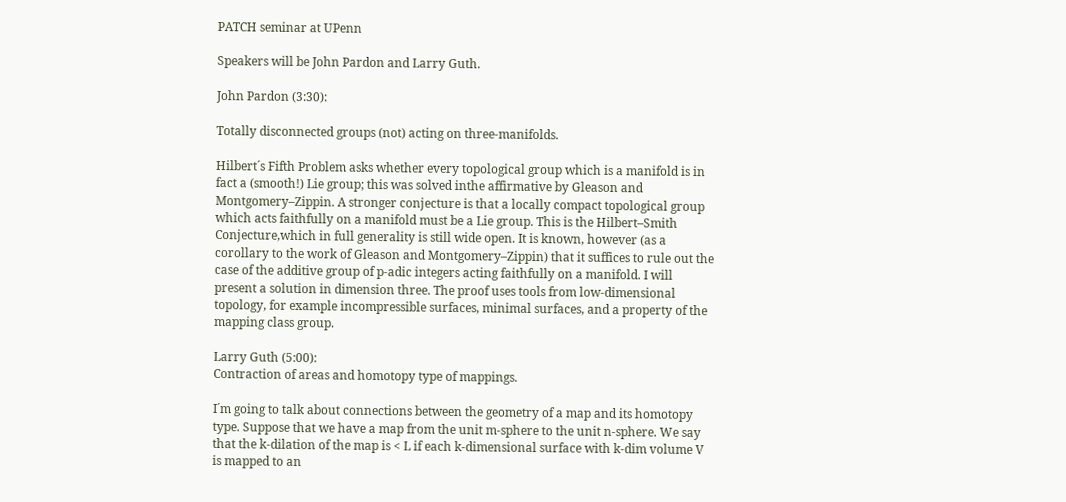PATCH seminar at UPenn

Speakers will be John Pardon and Larry Guth.

John Pardon (3:30):

Totally disconnected groups (not) acting on three-manifolds.

Hilbert´s Fifth Problem asks whether every topological group which is a manifold is in fact a (smooth!) Lie group; this was solved inthe affirmative by Gleason and Montgomery–Zippin. A stronger conjecture is that a locally compact topological group which acts faithfully on a manifold must be a Lie group. This is the Hilbert–Smith Conjecture,which in full generality is still wide open. It is known, however (as a corollary to the work of Gleason and Montgomery–Zippin) that it suffices to rule out the case of the additive group of p-adic integers acting faithfully on a manifold. I will present a solution in dimension three. The proof uses tools from low-dimensional topology, for example incompressible surfaces, minimal surfaces, and a property of the mapping class group.

Larry Guth (5:00):
Contraction of areas and homotopy type of mappings.

I´m going to talk about connections between the geometry of a map and its homotopy type. Suppose that we have a map from the unit m-sphere to the unit n-sphere. We say that the k-dilation of the map is < L if each k-dimensional surface with k-dim volume V is mapped to an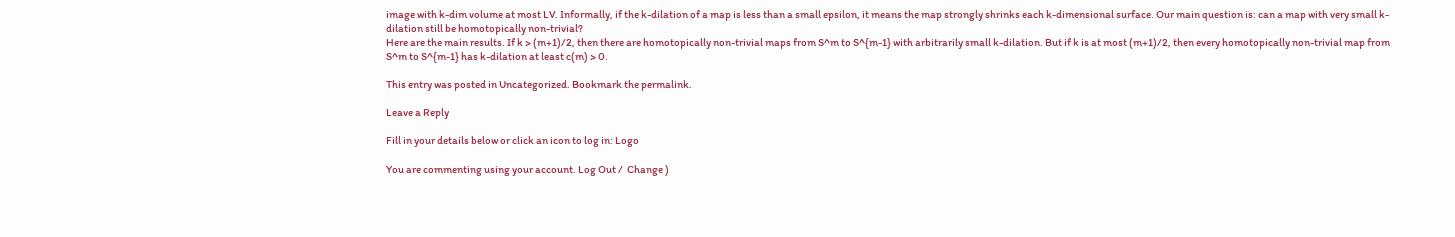image with k-dim volume at most LV. Informally, if the k-dilation of a map is less than a small epsilon, it means the map strongly shrinks each k-dimensional surface. Our main question is: can a map with very small k-dilation still be homotopically non-trivial?
Here are the main results. If k > (m+1)/2, then there are homotopically non-trivial maps from S^m to S^{m-1} with arbitrarily small k-dilation. But if k is at most (m+1)/2, then every homotopically non-trivial map from S^m to S^{m-1} has k-dilation at least c(m) > 0.

This entry was posted in Uncategorized. Bookmark the permalink.

Leave a Reply

Fill in your details below or click an icon to log in: Logo

You are commenting using your account. Log Out /  Change )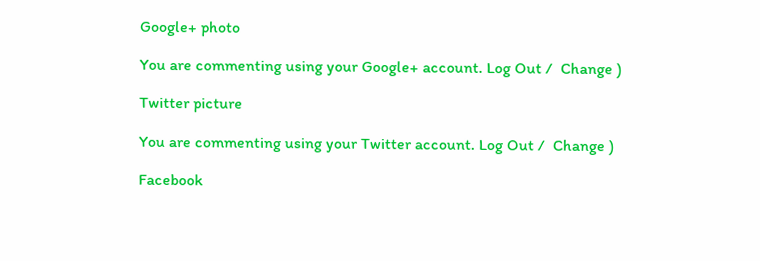Google+ photo

You are commenting using your Google+ account. Log Out /  Change )

Twitter picture

You are commenting using your Twitter account. Log Out /  Change )

Facebook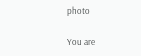photo

You are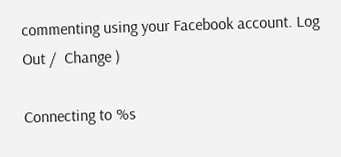commenting using your Facebook account. Log Out /  Change )

Connecting to %s